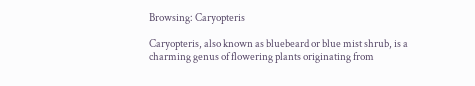Browsing: Caryopteris

Caryopteris, also known as bluebeard or blue mist shrub, is a charming genus of flowering plants originating from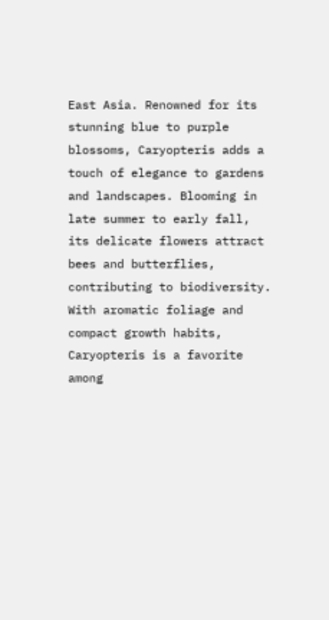East Asia. Renowned for its stunning blue to purple blossoms, Caryopteris adds a touch of elegance to gardens and landscapes. Blooming in late summer to early fall, its delicate flowers attract bees and butterflies, contributing to biodiversity. With aromatic foliage and compact growth habits, Caryopteris is a favorite among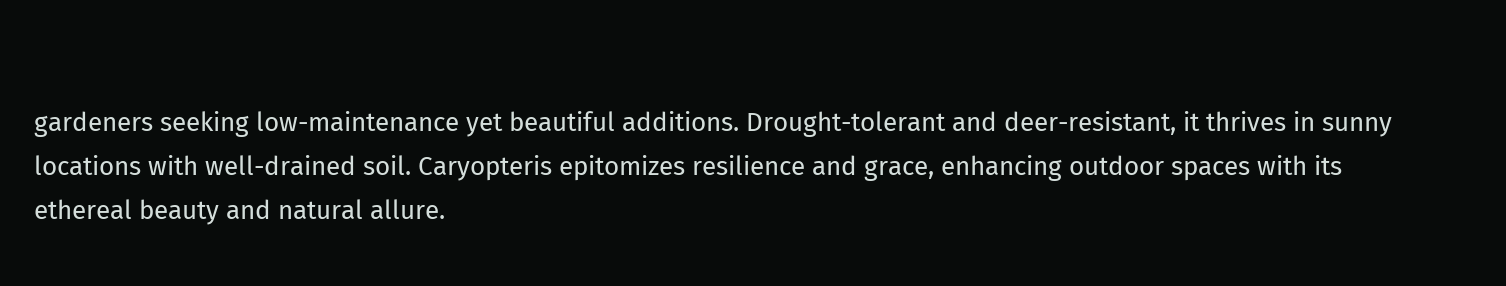gardeners seeking low-maintenance yet beautiful additions. Drought-tolerant and deer-resistant, it thrives in sunny locations with well-drained soil. Caryopteris epitomizes resilience and grace, enhancing outdoor spaces with its ethereal beauty and natural allure.